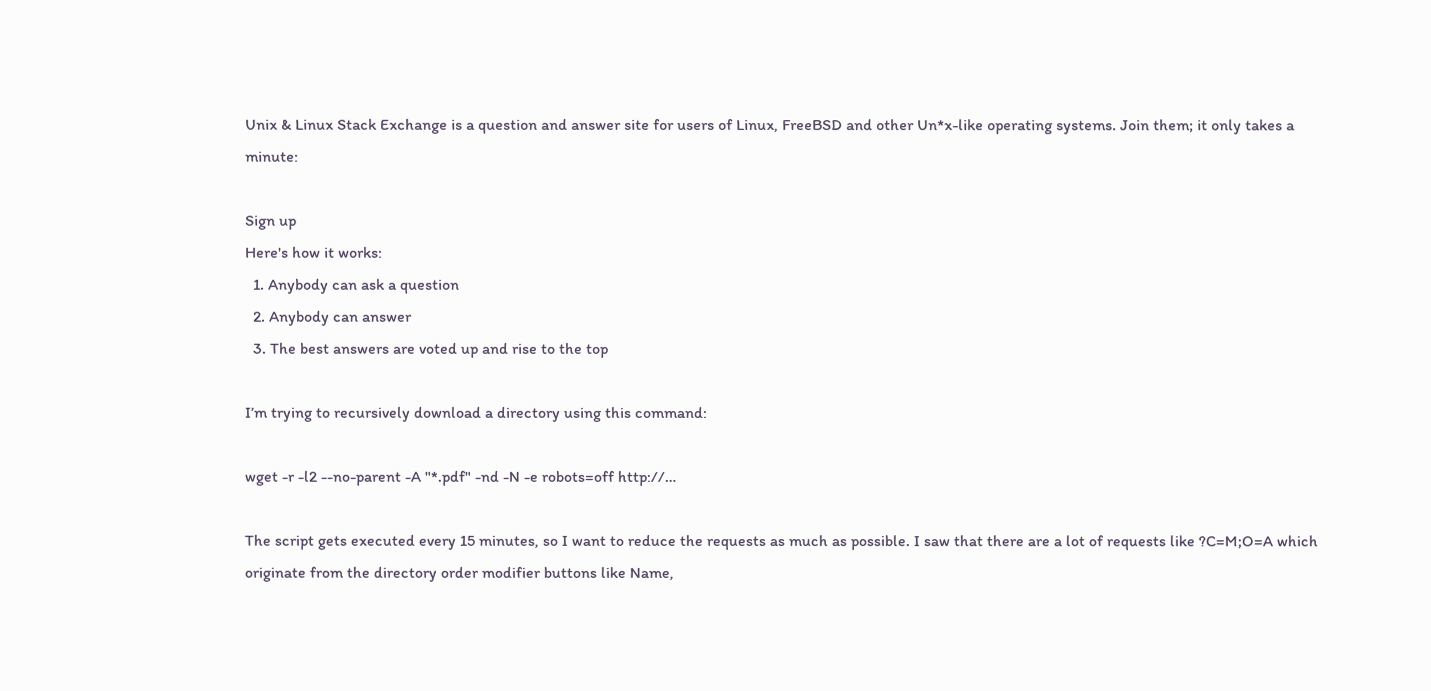Unix & Linux Stack Exchange is a question and answer site for users of Linux, FreeBSD and other Un*x-like operating systems. Join them; it only takes a minute:

Sign up
Here's how it works:
  1. Anybody can ask a question
  2. Anybody can answer
  3. The best answers are voted up and rise to the top

I’m trying to recursively download a directory using this command:

wget -r -l2 --no-parent -A "*.pdf" -nd -N -e robots=off http://…

The script gets executed every 15 minutes, so I want to reduce the requests as much as possible. I saw that there are a lot of requests like ?C=M;O=A which originate from the directory order modifier buttons like Name,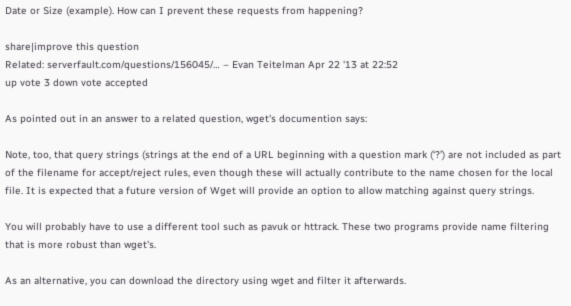Date or Size (example). How can I prevent these requests from happening?

share|improve this question
Related: serverfault.com/questions/156045/… – Evan Teitelman Apr 22 '13 at 22:52
up vote 3 down vote accepted

As pointed out in an answer to a related question, wget's documention says:

Note, too, that query strings (strings at the end of a URL beginning with a question mark (‘?’) are not included as part of the filename for accept/reject rules, even though these will actually contribute to the name chosen for the local file. It is expected that a future version of Wget will provide an option to allow matching against query strings.

You will probably have to use a different tool such as pavuk or httrack. These two programs provide name filtering that is more robust than wget's.

As an alternative, you can download the directory using wget and filter it afterwards.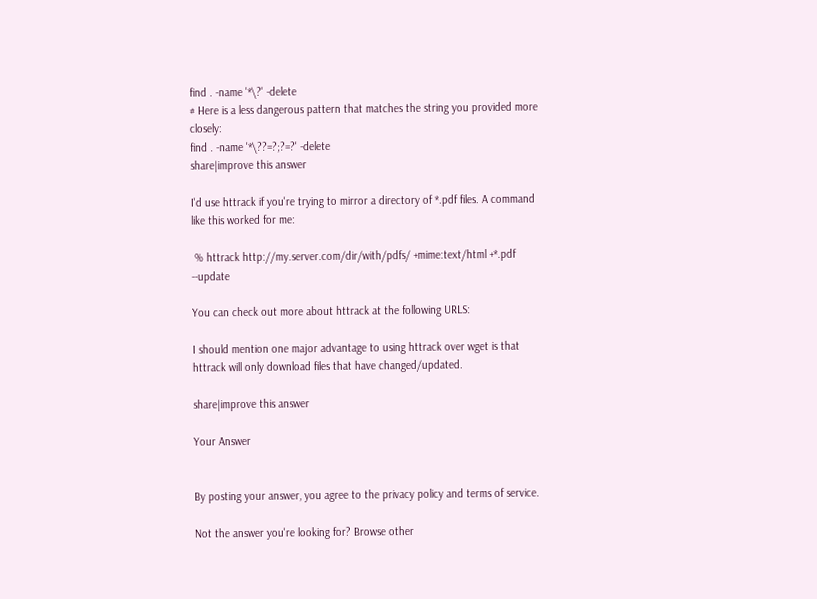find . -name '*\?' -delete
# Here is a less dangerous pattern that matches the string you provided more closely:
find . -name '*\??=?;?=?' -delete
share|improve this answer

I'd use httrack if you're trying to mirror a directory of *.pdf files. A command like this worked for me:

 % httrack http://my.server.com/dir/with/pdfs/ +mime:text/html +*.pdf --update

You can check out more about httrack at the following URLS:

I should mention one major advantage to using httrack over wget is that httrack will only download files that have changed/updated.

share|improve this answer

Your Answer


By posting your answer, you agree to the privacy policy and terms of service.

Not the answer you're looking for? Browse other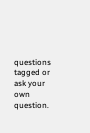questions tagged or ask your own question.